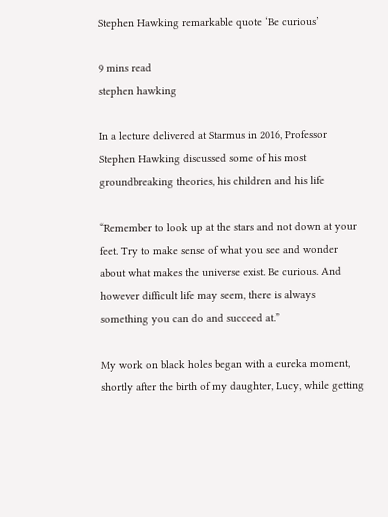Stephen Hawking remarkable quote ‘Be curious’

9 mins read
stephen hawking

In a lecture delivered at Starmus in 2016, Professor Stephen Hawking discussed some of his most groundbreaking theories, his children and his life

“Remember to look up at the stars and not down at your feet. Try to make sense of what you see and wonder about what makes the universe exist. Be curious. And however difficult life may seem, there is always something you can do and succeed at.”

My work on black holes began with a eureka moment, shortly after the birth of my daughter, Lucy, while getting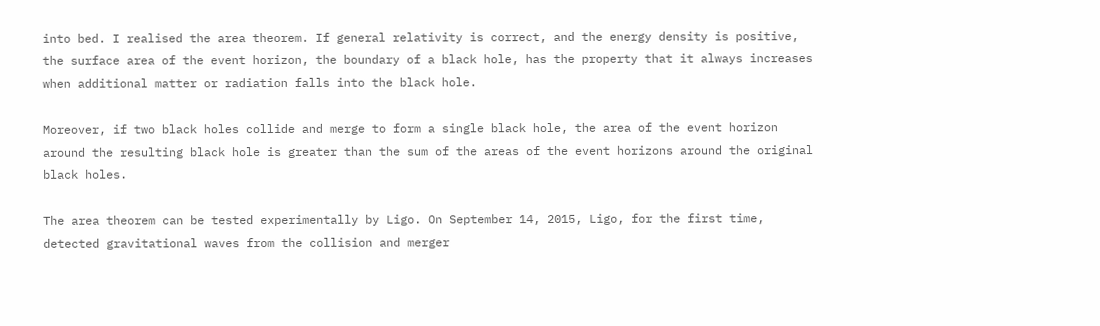into bed. I realised the area theorem. If general relativity is correct, and the energy density is positive, the surface area of the event horizon, the boundary of a black hole, has the property that it always increases when additional matter or radiation falls into the black hole.

Moreover, if two black holes collide and merge to form a single black hole, the area of the event horizon around the resulting black hole is greater than the sum of the areas of the event horizons around the original black holes.

The area theorem can be tested experimentally by Ligo. On September 14, 2015, Ligo, for the first time, detected gravitational waves from the collision and merger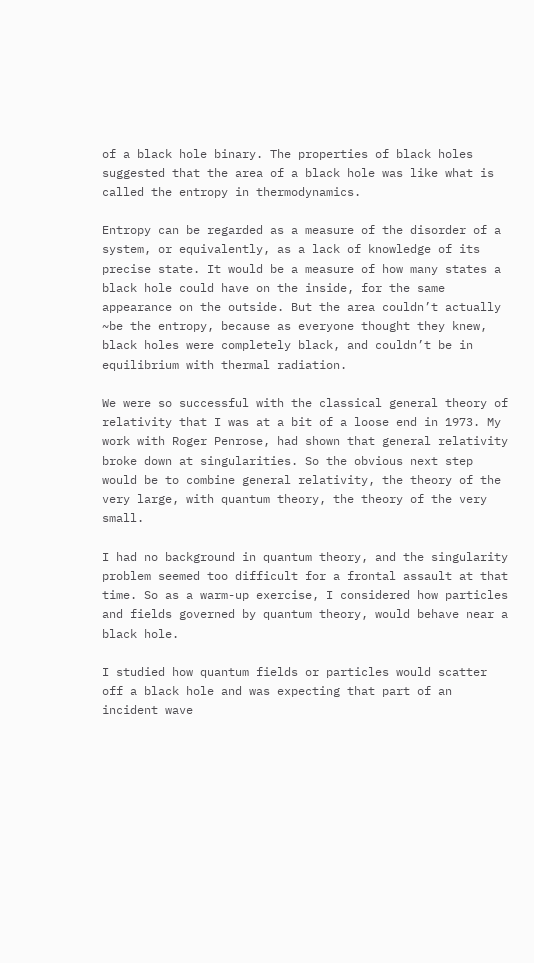of a black hole binary. The properties of black holes suggested that the area of a black hole was like what is called the entropy in thermodynamics.

Entropy can be regarded as a measure of the disorder of a system, or equivalently, as a lack of knowledge of its precise state. It would be a measure of how many states a black hole could have on the inside, for the same appearance on the outside. But the area couldn’t actually ~be the entropy, because as everyone thought they knew, black holes were completely black, and couldn’t be in equilibrium with thermal radiation.

We were so successful with the classical general theory of relativity that I was at a bit of a loose end in 1973. My work with Roger Penrose, had shown that general relativity broke down at singularities. So the obvious next step would be to combine general relativity, the theory of the very large, with quantum theory, the theory of the very small.

I had no background in quantum theory, and the singularity problem seemed too difficult for a frontal assault at that time. So as a warm-up exercise, I considered how particles and fields governed by quantum theory, would behave near a black hole.

I studied how quantum fields or particles would scatter off a black hole and was expecting that part of an incident wave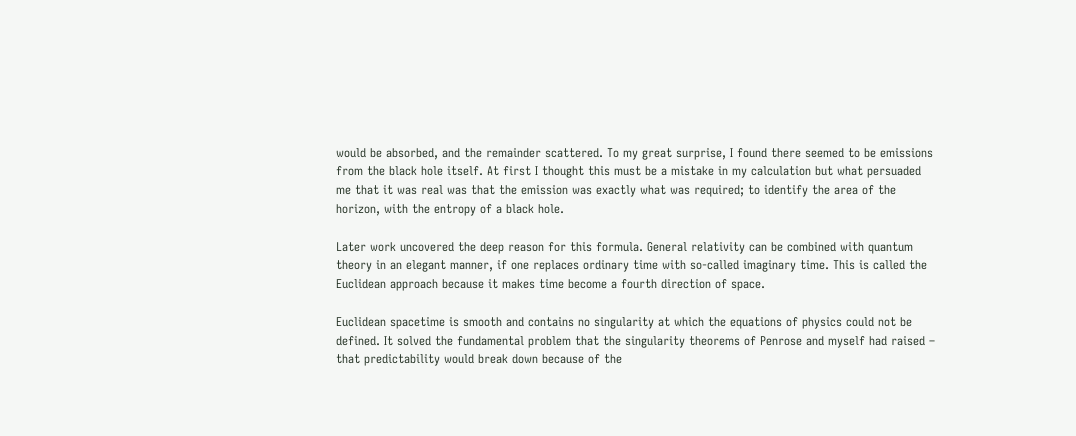would be absorbed, and the remainder scattered. To my great surprise, I found there seemed to be emissions from the black hole itself. At first I thought this must be a mistake in my calculation but what persuaded me that it was real was that the emission was exactly what was required; to identify the area of the horizon, with the entropy of a black hole.

Later work uncovered the deep reason for this formula. General relativity can be combined with quantum theory in an elegant manner, if one replaces ordinary time with so-called imaginary time. This is called the Euclidean approach because it makes time become a fourth direction of space.

Euclidean spacetime is smooth and contains no singularity at which the equations of physics could not be defined. It solved the fundamental problem that the singularity theorems of Penrose and myself had raised – that predictability would break down because of the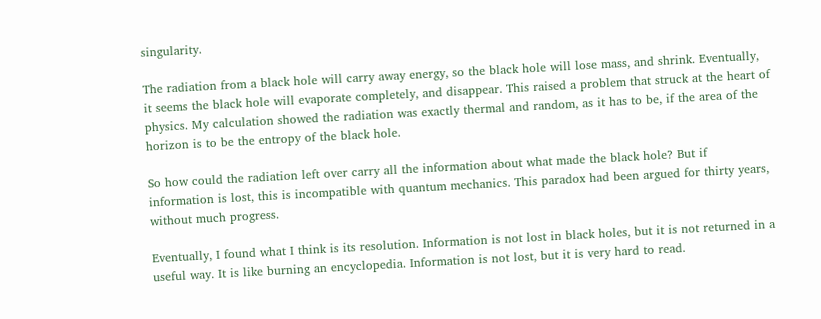singularity.

The radiation from a black hole will carry away energy, so the black hole will lose mass, and shrink. Eventually, it seems the black hole will evaporate completely, and disappear. This raised a problem that struck at the heart of physics. My calculation showed the radiation was exactly thermal and random, as it has to be, if the area of the horizon is to be the entropy of the black hole.

So how could the radiation left over carry all the information about what made the black hole? But if information is lost, this is incompatible with quantum mechanics. This paradox had been argued for thirty years, without much progress.

Eventually, I found what I think is its resolution. Information is not lost in black holes, but it is not returned in a useful way. It is like burning an encyclopedia. Information is not lost, but it is very hard to read.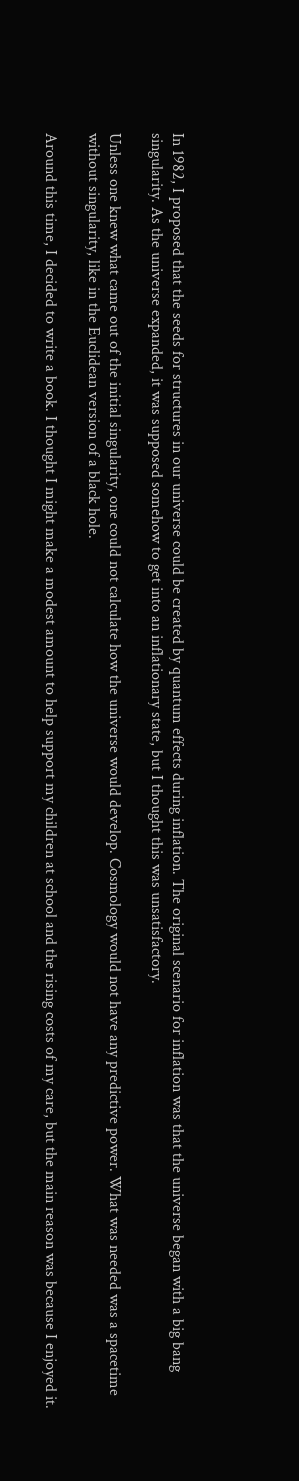In 1982, I proposed that the seeds for structures in our universe could be created by quantum effects during inflation. The original scenario for inflation was that the universe began with a big bang singularity. As the universe expanded, it was supposed somehow to get into an inflationary state, but I thought this was unsatisfactory.

Unless one knew what came out of the initial singularity, one could not calculate how the universe would develop. Cosmology would not have any predictive power. What was needed was a spacetime without singularity, like in the Euclidean version of a black hole.

Around this time, I decided to write a book. I thought I might make a modest amount to help support my children at school and the rising costs of my care, but the main reason was because I enjoyed it.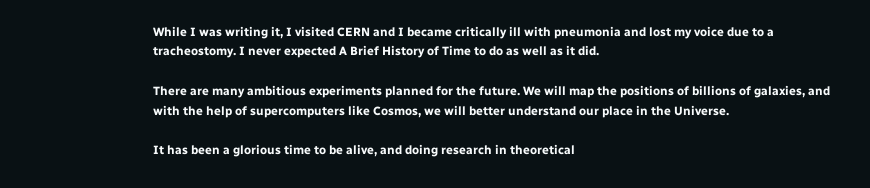While I was writing it, I visited CERN and I became critically ill with pneumonia and lost my voice due to a tracheostomy. I never expected A Brief History of Time to do as well as it did.

There are many ambitious experiments planned for the future. We will map the positions of billions of galaxies, and with the help of supercomputers like Cosmos, we will better understand our place in the Universe.

It has been a glorious time to be alive, and doing research in theoretical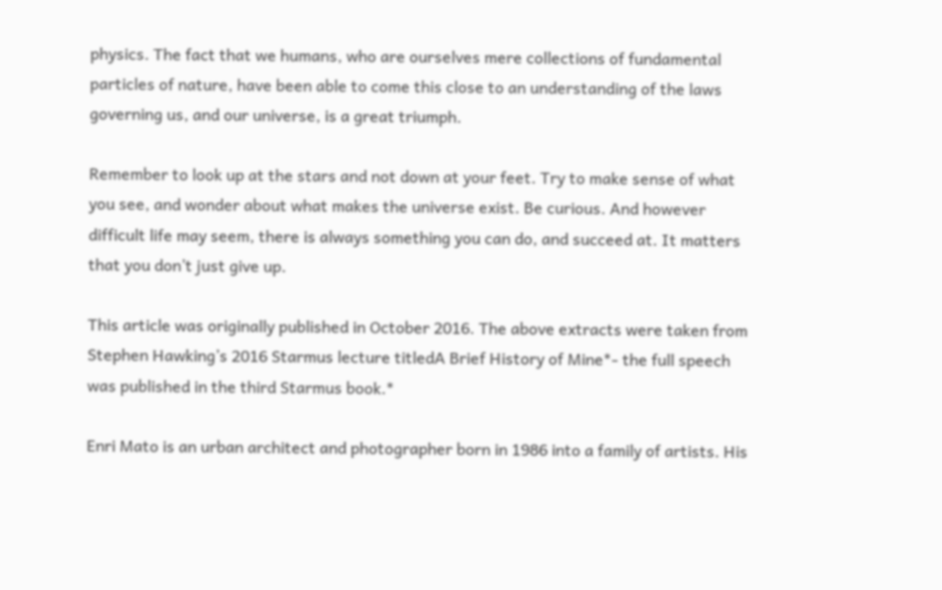physics. The fact that we humans, who are ourselves mere collections of fundamental particles of nature, have been able to come this close to an understanding of the laws governing us, and our universe, is a great triumph.

Remember to look up at the stars and not down at your feet. Try to make sense of what you see, and wonder about what makes the universe exist. Be curious. And however difficult life may seem, there is always something you can do, and succeed at. It matters that you don’t just give up.

This article was originally published in October 2016. The above extracts were taken from Stephen Hawking’s 2016 Starmus lecture titledA Brief History of Mine*- the full speech was published in the third Starmus book.*

Enri Mato is an urban architect and photographer born in 1986 into a family of artists. His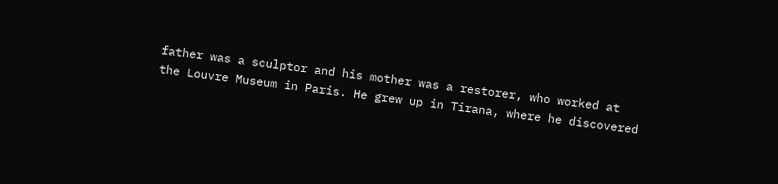father was a sculptor and his mother was a restorer, who worked at the Louvre Museum in Paris. He grew up in Tirana, where he discovered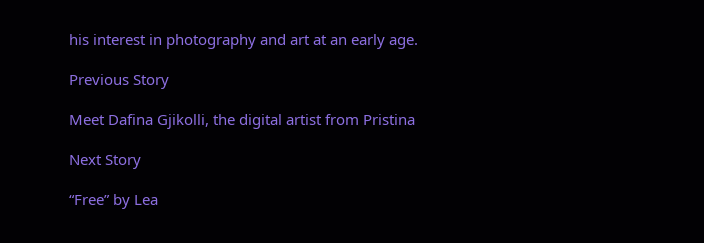his interest in photography and art at an early age.

Previous Story

Meet Dafina Gjikolli, the digital artist from Pristina

Next Story

“Free” by Lea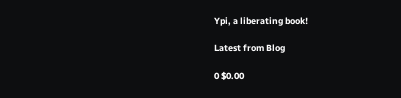Ypi, a liberating book!

Latest from Blog

0 $0.00